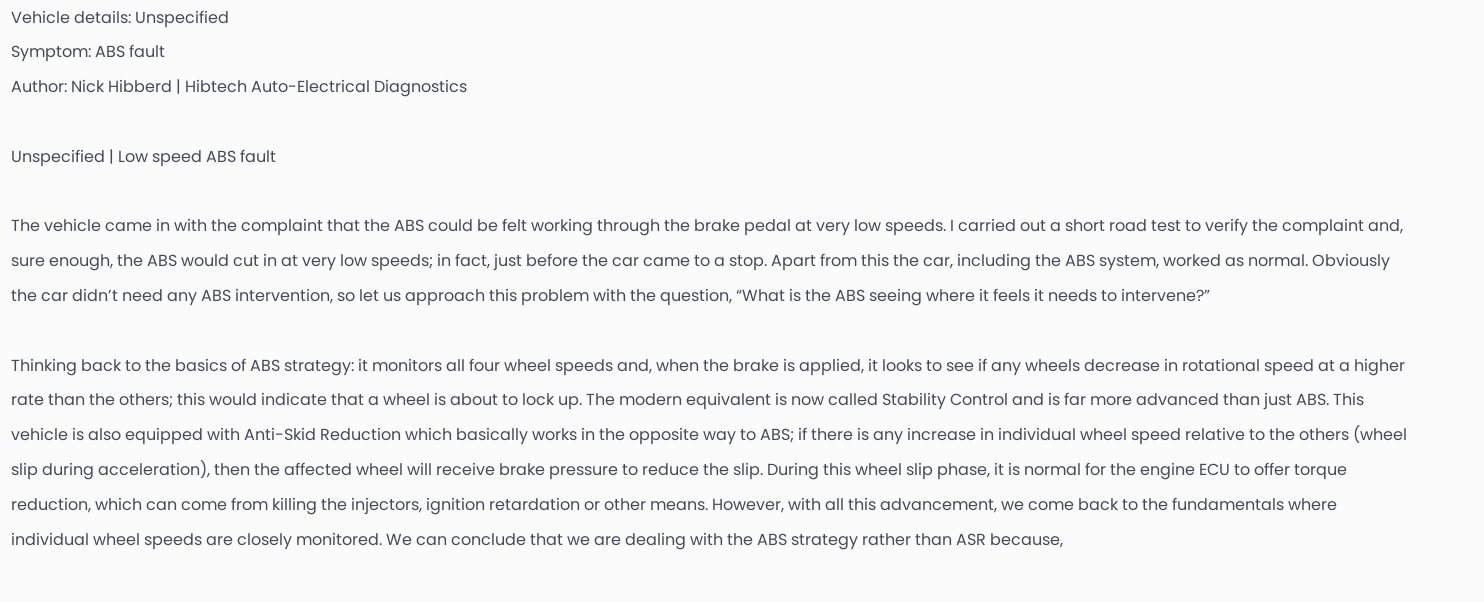Vehicle details: Unspecified
Symptom: ABS fault
Author: Nick Hibberd | Hibtech Auto-Electrical Diagnostics

Unspecified | Low speed ABS fault

The vehicle came in with the complaint that the ABS could be felt working through the brake pedal at very low speeds. I carried out a short road test to verify the complaint and, sure enough, the ABS would cut in at very low speeds; in fact, just before the car came to a stop. Apart from this the car, including the ABS system, worked as normal. Obviously the car didn’t need any ABS intervention, so let us approach this problem with the question, “What is the ABS seeing where it feels it needs to intervene?”

Thinking back to the basics of ABS strategy: it monitors all four wheel speeds and, when the brake is applied, it looks to see if any wheels decrease in rotational speed at a higher rate than the others; this would indicate that a wheel is about to lock up. The modern equivalent is now called Stability Control and is far more advanced than just ABS. This vehicle is also equipped with Anti-Skid Reduction which basically works in the opposite way to ABS; if there is any increase in individual wheel speed relative to the others (wheel slip during acceleration), then the affected wheel will receive brake pressure to reduce the slip. During this wheel slip phase, it is normal for the engine ECU to offer torque reduction, which can come from killing the injectors, ignition retardation or other means. However, with all this advancement, we come back to the fundamentals where individual wheel speeds are closely monitored. We can conclude that we are dealing with the ABS strategy rather than ASR because,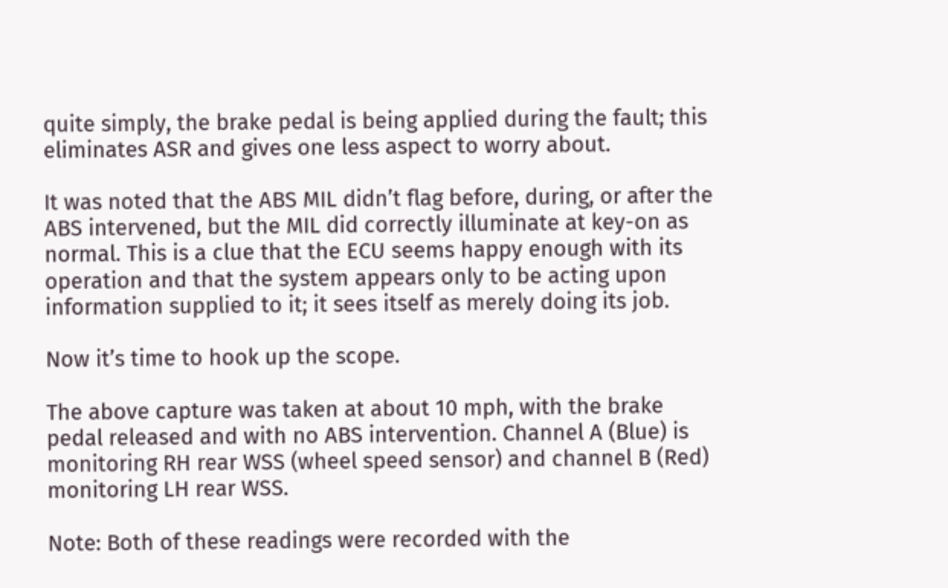quite simply, the brake pedal is being applied during the fault; this eliminates ASR and gives one less aspect to worry about.

It was noted that the ABS MIL didn’t flag before, during, or after the ABS intervened, but the MIL did correctly illuminate at key-on as normal. This is a clue that the ECU seems happy enough with its operation and that the system appears only to be acting upon information supplied to it; it sees itself as merely doing its job.

Now it’s time to hook up the scope.

The above capture was taken at about 10 mph, with the brake pedal released and with no ABS intervention. Channel A (Blue) is monitoring RH rear WSS (wheel speed sensor) and channel B (Red) monitoring LH rear WSS.

Note: Both of these readings were recorded with the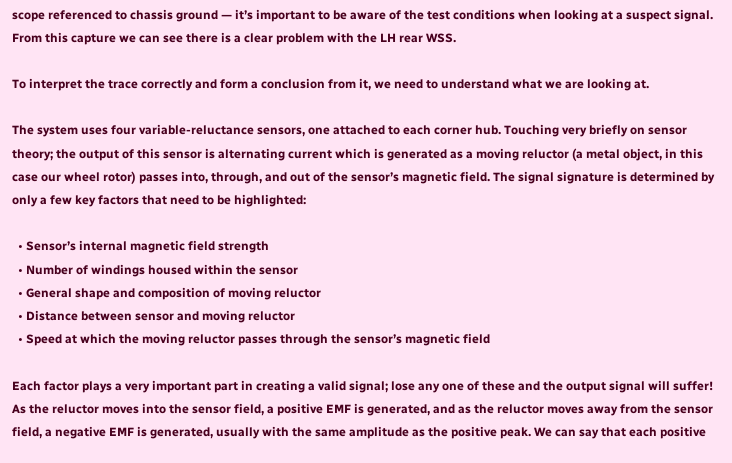scope referenced to chassis ground — it’s important to be aware of the test conditions when looking at a suspect signal. From this capture we can see there is a clear problem with the LH rear WSS.

To interpret the trace correctly and form a conclusion from it, we need to understand what we are looking at.

The system uses four variable-reluctance sensors, one attached to each corner hub. Touching very briefly on sensor theory; the output of this sensor is alternating current which is generated as a moving reluctor (a metal object, in this case our wheel rotor) passes into, through, and out of the sensor’s magnetic field. The signal signature is determined by only a few key factors that need to be highlighted:

  • Sensor’s internal magnetic field strength
  • Number of windings housed within the sensor
  • General shape and composition of moving reluctor
  • Distance between sensor and moving reluctor
  • Speed at which the moving reluctor passes through the sensor’s magnetic field

Each factor plays a very important part in creating a valid signal; lose any one of these and the output signal will suffer! As the reluctor moves into the sensor field, a positive EMF is generated, and as the reluctor moves away from the sensor field, a negative EMF is generated, usually with the same amplitude as the positive peak. We can say that each positive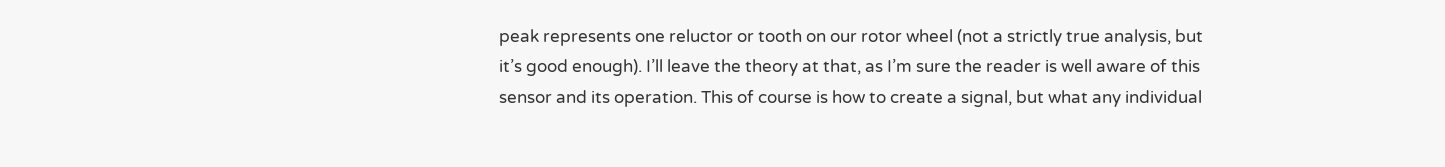peak represents one reluctor or tooth on our rotor wheel (not a strictly true analysis, but it’s good enough). I’ll leave the theory at that, as I’m sure the reader is well aware of this sensor and its operation. This of course is how to create a signal, but what any individual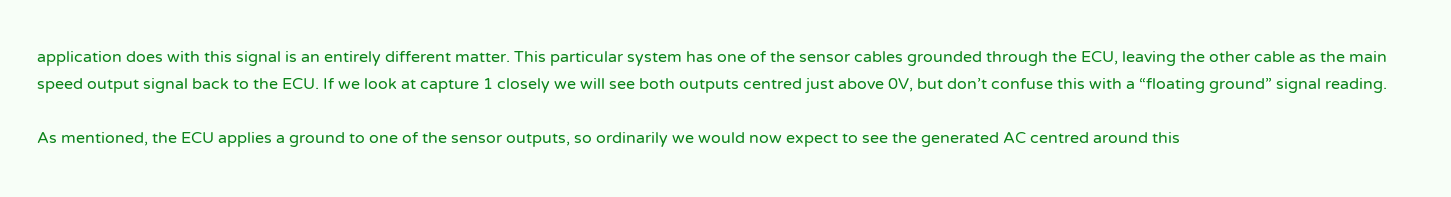application does with this signal is an entirely different matter. This particular system has one of the sensor cables grounded through the ECU, leaving the other cable as the main speed output signal back to the ECU. If we look at capture 1 closely we will see both outputs centred just above 0V, but don’t confuse this with a “floating ground” signal reading.

As mentioned, the ECU applies a ground to one of the sensor outputs, so ordinarily we would now expect to see the generated AC centred around this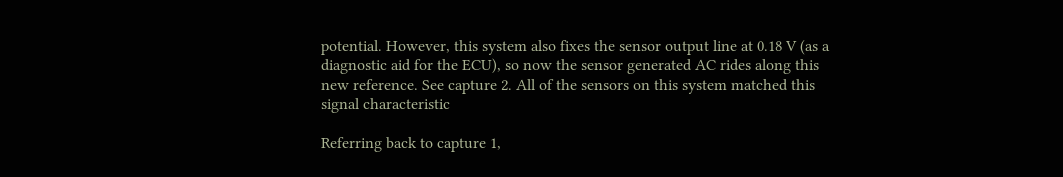potential. However, this system also fixes the sensor output line at 0.18 V (as a diagnostic aid for the ECU), so now the sensor generated AC rides along this new reference. See capture 2. All of the sensors on this system matched this signal characteristic

Referring back to capture 1,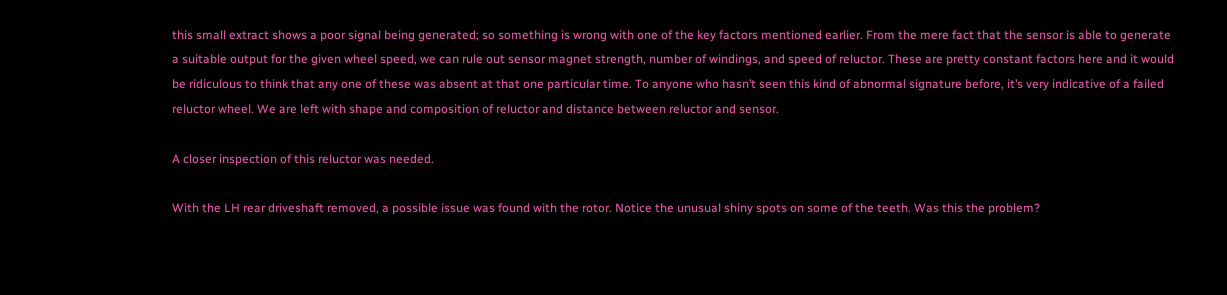this small extract shows a poor signal being generated; so something is wrong with one of the key factors mentioned earlier. From the mere fact that the sensor is able to generate a suitable output for the given wheel speed, we can rule out sensor magnet strength, number of windings, and speed of reluctor. These are pretty constant factors here and it would be ridiculous to think that any one of these was absent at that one particular time. To anyone who hasn’t seen this kind of abnormal signature before, it’s very indicative of a failed reluctor wheel. We are left with shape and composition of reluctor and distance between reluctor and sensor.

A closer inspection of this reluctor was needed.

With the LH rear driveshaft removed, a possible issue was found with the rotor. Notice the unusual shiny spots on some of the teeth. Was this the problem?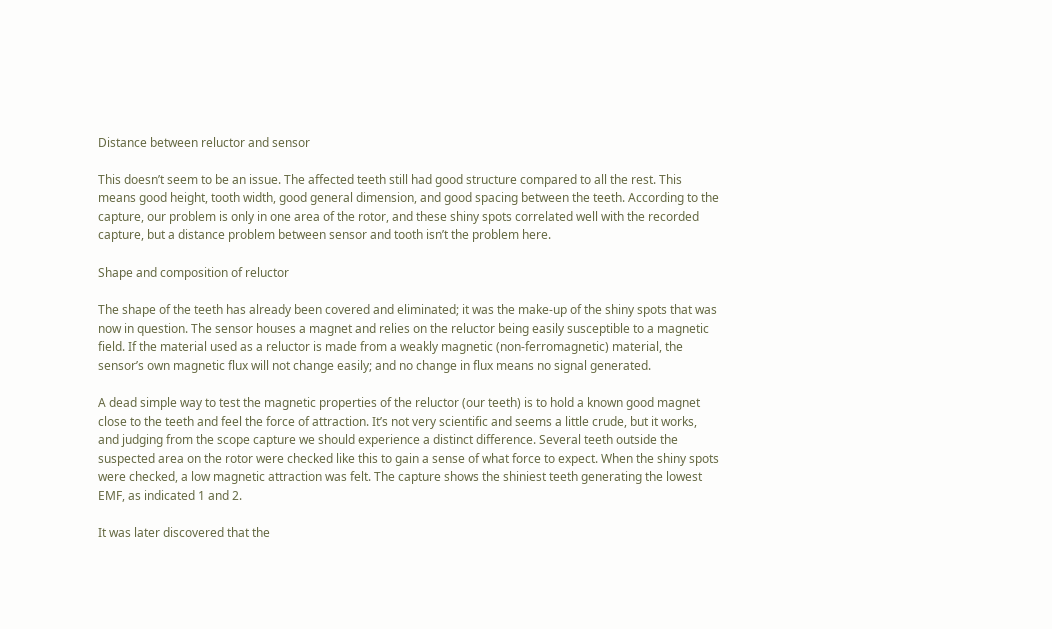Distance between reluctor and sensor

This doesn’t seem to be an issue. The affected teeth still had good structure compared to all the rest. This means good height, tooth width, good general dimension, and good spacing between the teeth. According to the capture, our problem is only in one area of the rotor, and these shiny spots correlated well with the recorded capture, but a distance problem between sensor and tooth isn’t the problem here.

Shape and composition of reluctor

The shape of the teeth has already been covered and eliminated; it was the make-up of the shiny spots that was now in question. The sensor houses a magnet and relies on the reluctor being easily susceptible to a magnetic field. If the material used as a reluctor is made from a weakly magnetic (non-ferromagnetic) material, the sensor’s own magnetic flux will not change easily; and no change in flux means no signal generated.

A dead simple way to test the magnetic properties of the reluctor (our teeth) is to hold a known good magnet close to the teeth and feel the force of attraction. It’s not very scientific and seems a little crude, but it works, and judging from the scope capture we should experience a distinct difference. Several teeth outside the suspected area on the rotor were checked like this to gain a sense of what force to expect. When the shiny spots were checked, a low magnetic attraction was felt. The capture shows the shiniest teeth generating the lowest EMF, as indicated 1 and 2.

It was later discovered that the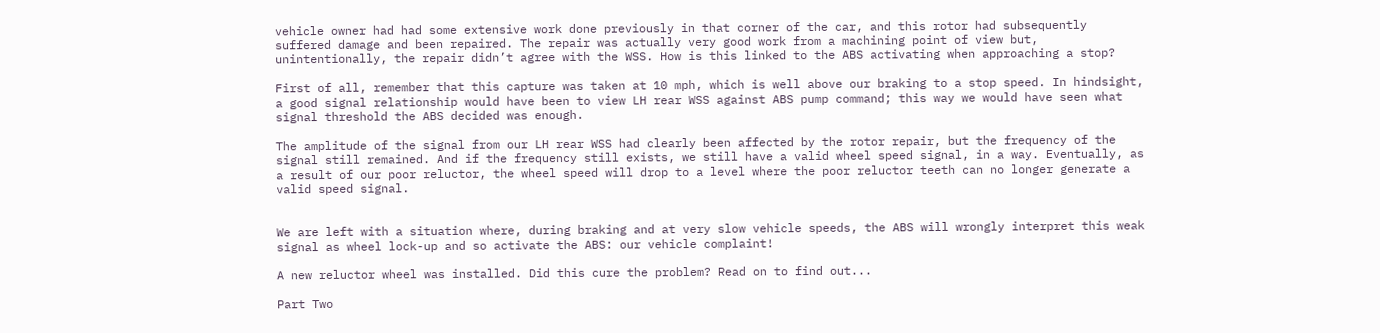vehicle owner had had some extensive work done previously in that corner of the car, and this rotor had subsequently suffered damage and been repaired. The repair was actually very good work from a machining point of view but, unintentionally, the repair didn’t agree with the WSS. How is this linked to the ABS activating when approaching a stop?

First of all, remember that this capture was taken at 10 mph, which is well above our braking to a stop speed. In hindsight, a good signal relationship would have been to view LH rear WSS against ABS pump command; this way we would have seen what signal threshold the ABS decided was enough.

The amplitude of the signal from our LH rear WSS had clearly been affected by the rotor repair, but the frequency of the signal still remained. And if the frequency still exists, we still have a valid wheel speed signal, in a way. Eventually, as a result of our poor reluctor, the wheel speed will drop to a level where the poor reluctor teeth can no longer generate a valid speed signal.


We are left with a situation where, during braking and at very slow vehicle speeds, the ABS will wrongly interpret this weak signal as wheel lock-up and so activate the ABS: our vehicle complaint!

A new reluctor wheel was installed. Did this cure the problem? Read on to find out...

Part Two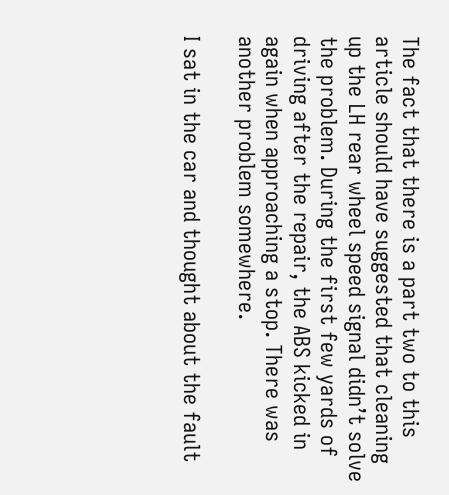The fact that there is a part two to this article should have suggested that cleaning up the LH rear wheel speed signal didn’t solve the problem. During the first few yards of driving after the repair, the ABS kicked in again when approaching a stop. There was another problem somewhere.

I sat in the car and thought about the fault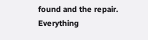found and the repair. Everything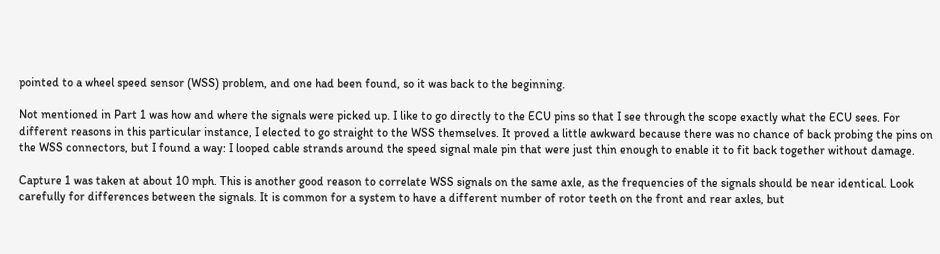pointed to a wheel speed sensor (WSS) problem, and one had been found, so it was back to the beginning.

Not mentioned in Part 1 was how and where the signals were picked up. I like to go directly to the ECU pins so that I see through the scope exactly what the ECU sees. For different reasons in this particular instance, I elected to go straight to the WSS themselves. It proved a little awkward because there was no chance of back probing the pins on the WSS connectors, but I found a way: I looped cable strands around the speed signal male pin that were just thin enough to enable it to fit back together without damage.

Capture 1 was taken at about 10 mph. This is another good reason to correlate WSS signals on the same axle, as the frequencies of the signals should be near identical. Look carefully for differences between the signals. It is common for a system to have a different number of rotor teeth on the front and rear axles, but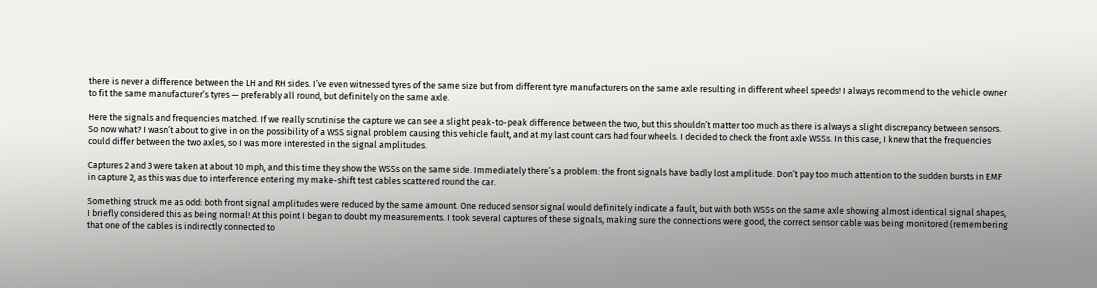there is never a difference between the LH and RH sides. I’ve even witnessed tyres of the same size but from different tyre manufacturers on the same axle resulting in different wheel speeds! I always recommend to the vehicle owner to fit the same manufacturer’s tyres — preferably all round, but definitely on the same axle.

Here the signals and frequencies matched. If we really scrutinise the capture we can see a slight peak-to-peak difference between the two, but this shouldn’t matter too much as there is always a slight discrepancy between sensors. So now what? I wasn’t about to give in on the possibility of a WSS signal problem causing this vehicle fault, and at my last count cars had four wheels. I decided to check the front axle WSSs. In this case, I knew that the frequencies could differ between the two axles, so I was more interested in the signal amplitudes.

Captures 2 and 3 were taken at about 10 mph, and this time they show the WSSs on the same side. Immediately there’s a problem: the front signals have badly lost amplitude. Don’t pay too much attention to the sudden bursts in EMF in capture 2, as this was due to interference entering my make-shift test cables scattered round the car.

Something struck me as odd: both front signal amplitudes were reduced by the same amount. One reduced sensor signal would definitely indicate a fault, but with both WSSs on the same axle showing almost identical signal shapes, I briefly considered this as being normal! At this point I began to doubt my measurements. I took several captures of these signals, making sure the connections were good, the correct sensor cable was being monitored (remembering that one of the cables is indirectly connected to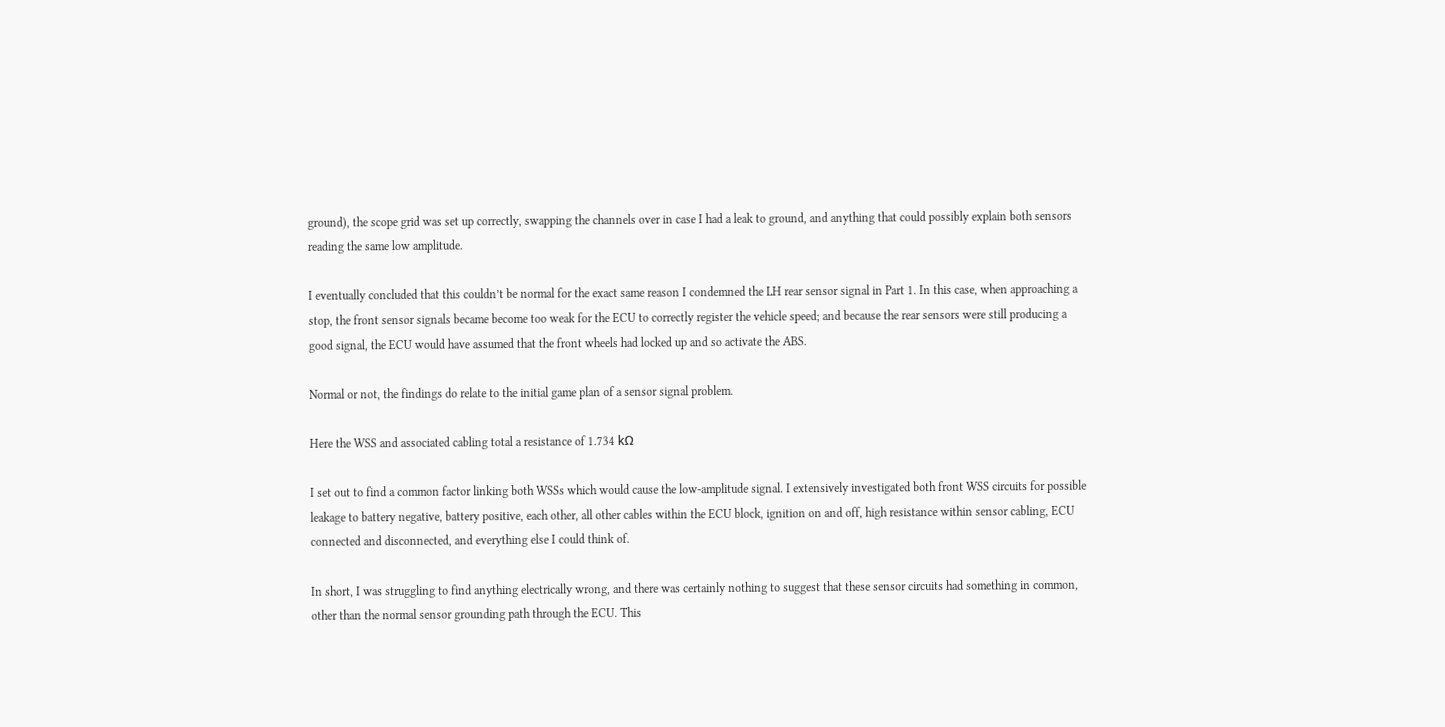ground), the scope grid was set up correctly, swapping the channels over in case I had a leak to ground, and anything that could possibly explain both sensors reading the same low amplitude.

I eventually concluded that this couldn’t be normal for the exact same reason I condemned the LH rear sensor signal in Part 1. In this case, when approaching a stop, the front sensor signals became become too weak for the ECU to correctly register the vehicle speed; and because the rear sensors were still producing a good signal, the ECU would have assumed that the front wheels had locked up and so activate the ABS.

Normal or not, the findings do relate to the initial game plan of a sensor signal problem.

Here the WSS and associated cabling total a resistance of 1.734 kΩ

I set out to find a common factor linking both WSSs which would cause the low-amplitude signal. I extensively investigated both front WSS circuits for possible leakage to battery negative, battery positive, each other, all other cables within the ECU block, ignition on and off, high resistance within sensor cabling, ECU connected and disconnected, and everything else I could think of.

In short, I was struggling to find anything electrically wrong, and there was certainly nothing to suggest that these sensor circuits had something in common, other than the normal sensor grounding path through the ECU. This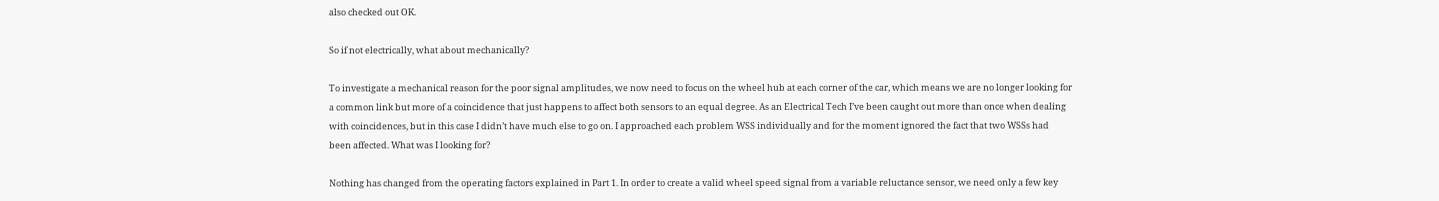also checked out OK.

So if not electrically, what about mechanically?

To investigate a mechanical reason for the poor signal amplitudes, we now need to focus on the wheel hub at each corner of the car, which means we are no longer looking for a common link but more of a coincidence that just happens to affect both sensors to an equal degree. As an Electrical Tech I’ve been caught out more than once when dealing with coincidences, but in this case I didn’t have much else to go on. I approached each problem WSS individually and for the moment ignored the fact that two WSSs had been affected. What was I looking for?

Nothing has changed from the operating factors explained in Part 1. In order to create a valid wheel speed signal from a variable reluctance sensor, we need only a few key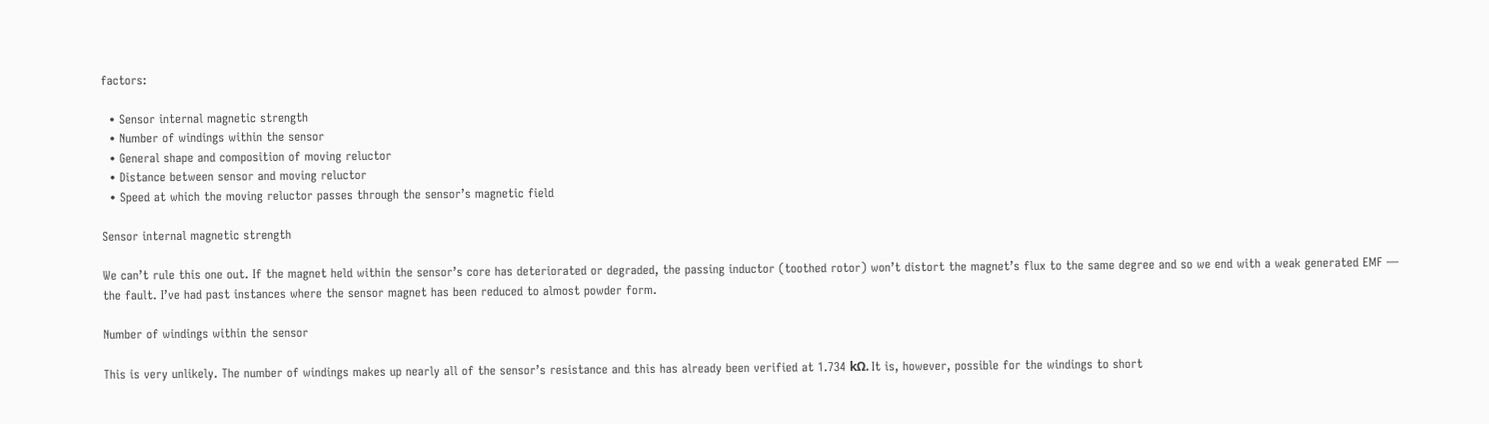factors:

  • Sensor internal magnetic strength
  • Number of windings within the sensor
  • General shape and composition of moving reluctor
  • Distance between sensor and moving reluctor
  • Speed at which the moving reluctor passes through the sensor’s magnetic field

Sensor internal magnetic strength

We can’t rule this one out. If the magnet held within the sensor’s core has deteriorated or degraded, the passing inductor (toothed rotor) won’t distort the magnet’s flux to the same degree and so we end with a weak generated EMF — the fault. I’ve had past instances where the sensor magnet has been reduced to almost powder form.

Number of windings within the sensor

This is very unlikely. The number of windings makes up nearly all of the sensor’s resistance and this has already been verified at 1.734 kΩ. It is, however, possible for the windings to short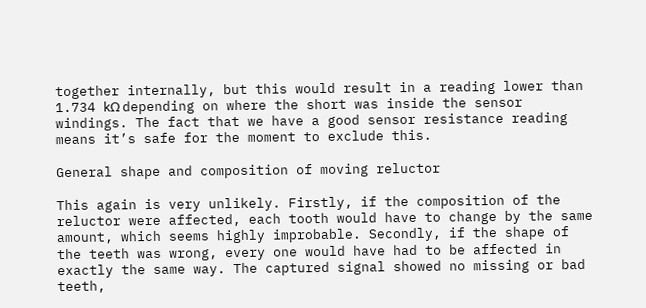together internally, but this would result in a reading lower than 1.734 kΩ depending on where the short was inside the sensor windings. The fact that we have a good sensor resistance reading means it’s safe for the moment to exclude this.

General shape and composition of moving reluctor

This again is very unlikely. Firstly, if the composition of the reluctor were affected, each tooth would have to change by the same amount, which seems highly improbable. Secondly, if the shape of the teeth was wrong, every one would have had to be affected in exactly the same way. The captured signal showed no missing or bad teeth,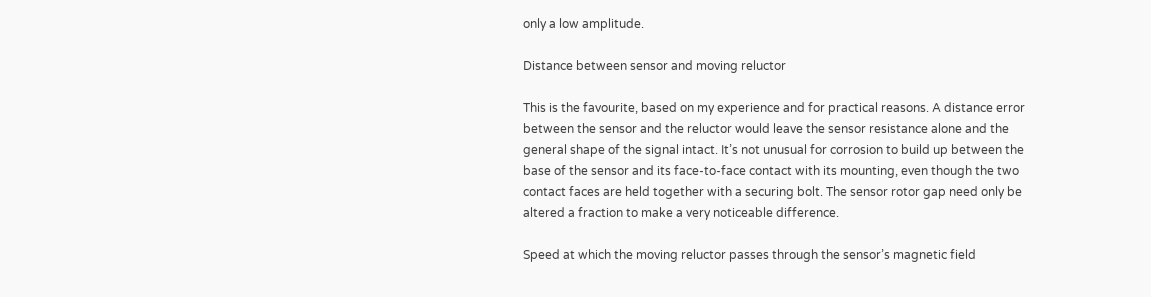only a low amplitude.

Distance between sensor and moving reluctor

This is the favourite, based on my experience and for practical reasons. A distance error between the sensor and the reluctor would leave the sensor resistance alone and the general shape of the signal intact. It’s not unusual for corrosion to build up between the base of the sensor and its face-to-face contact with its mounting, even though the two contact faces are held together with a securing bolt. The sensor rotor gap need only be altered a fraction to make a very noticeable difference.

Speed at which the moving reluctor passes through the sensor’s magnetic field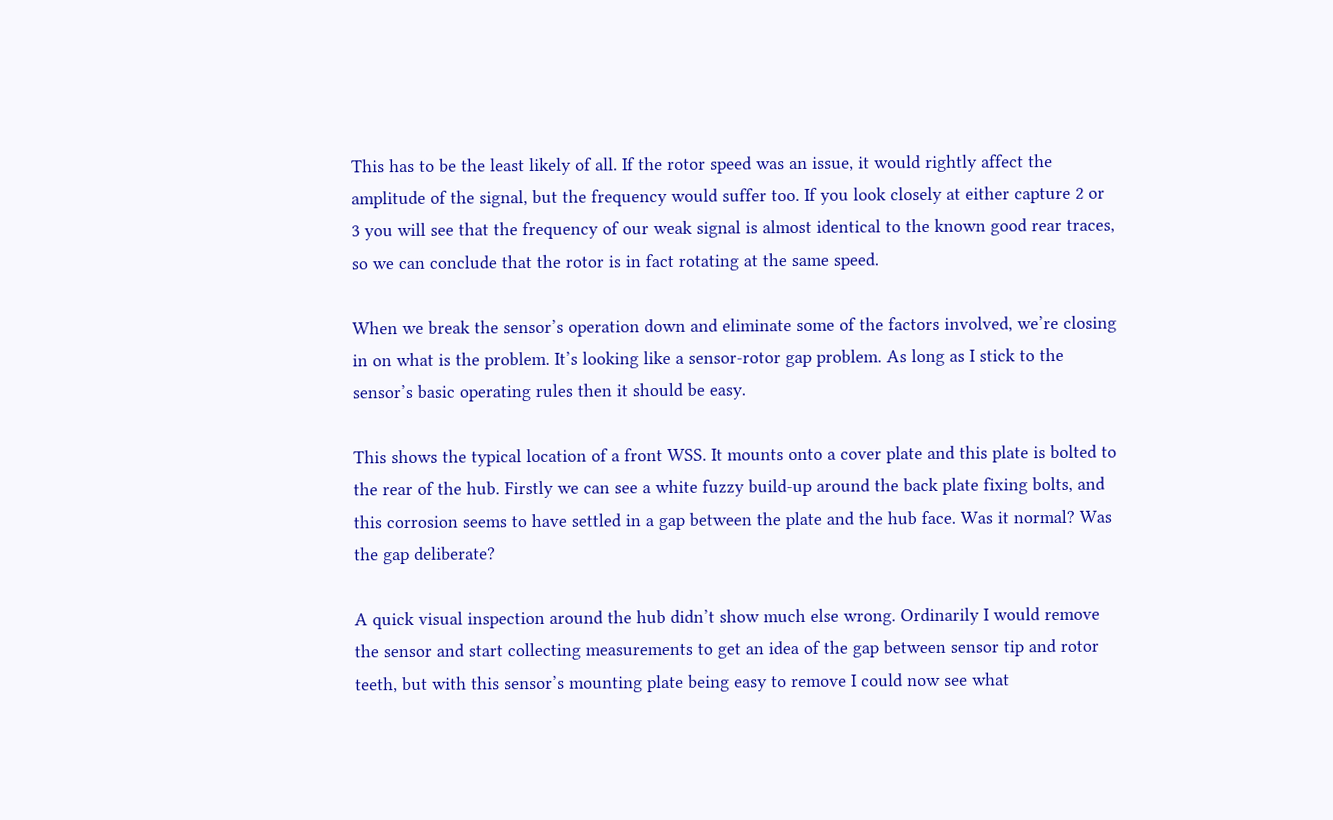This has to be the least likely of all. If the rotor speed was an issue, it would rightly affect the amplitude of the signal, but the frequency would suffer too. If you look closely at either capture 2 or 3 you will see that the frequency of our weak signal is almost identical to the known good rear traces, so we can conclude that the rotor is in fact rotating at the same speed.

When we break the sensor’s operation down and eliminate some of the factors involved, we’re closing in on what is the problem. It’s looking like a sensor-rotor gap problem. As long as I stick to the sensor’s basic operating rules then it should be easy.

This shows the typical location of a front WSS. It mounts onto a cover plate and this plate is bolted to the rear of the hub. Firstly we can see a white fuzzy build-up around the back plate fixing bolts, and this corrosion seems to have settled in a gap between the plate and the hub face. Was it normal? Was the gap deliberate?

A quick visual inspection around the hub didn’t show much else wrong. Ordinarily I would remove the sensor and start collecting measurements to get an idea of the gap between sensor tip and rotor teeth, but with this sensor’s mounting plate being easy to remove I could now see what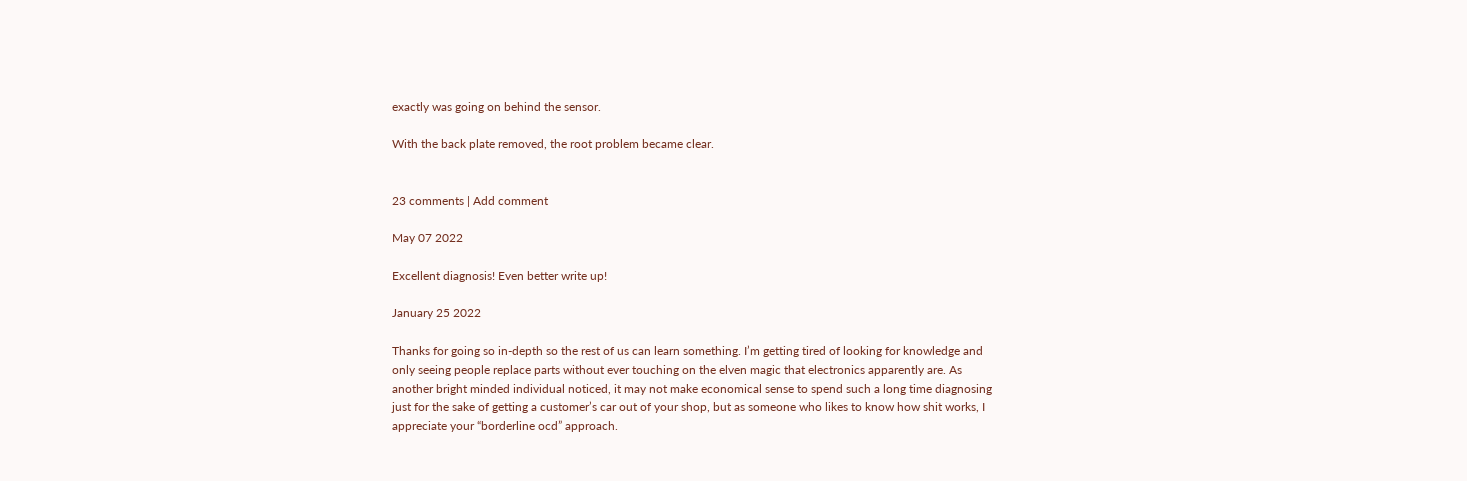exactly was going on behind the sensor.

With the back plate removed, the root problem became clear.


23 comments | Add comment

May 07 2022

Excellent diagnosis! Even better write up!

January 25 2022

Thanks for going so in-depth so the rest of us can learn something. I’m getting tired of looking for knowledge and only seeing people replace parts without ever touching on the elven magic that electronics apparently are. As another bright minded individual noticed, it may not make economical sense to spend such a long time diagnosing just for the sake of getting a customer’s car out of your shop, but as someone who likes to know how shit works, I appreciate your “borderline ocd” approach.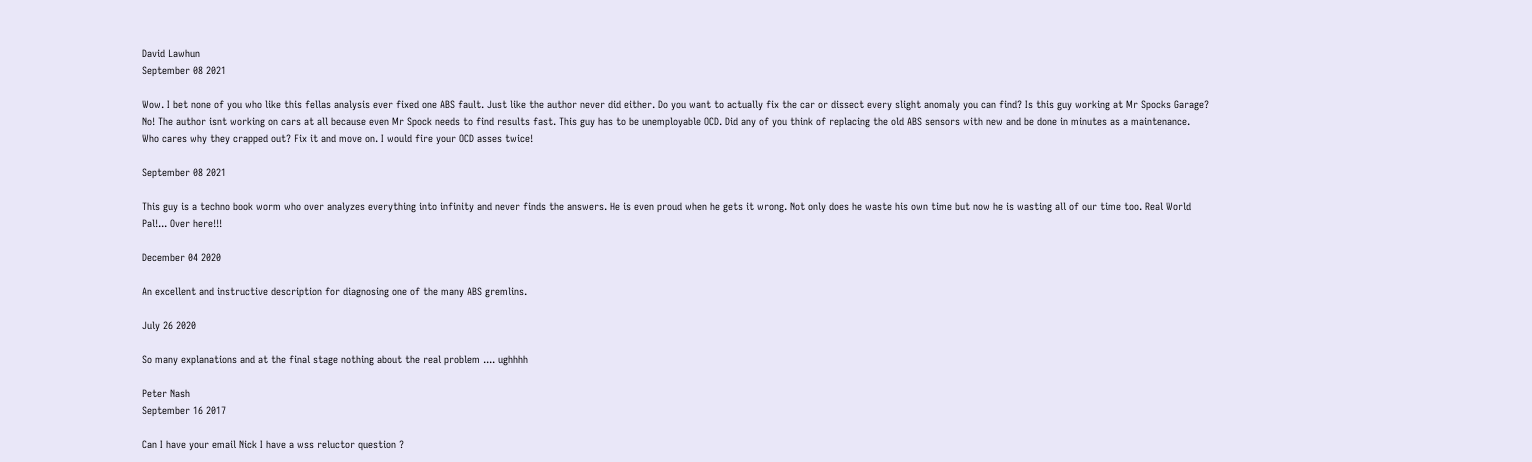David Lawhun
September 08 2021

Wow. I bet none of you who like this fellas analysis ever fixed one ABS fault. Just like the author never did either. Do you want to actually fix the car or dissect every slight anomaly you can find? Is this guy working at Mr Spocks Garage? No! The author isnt working on cars at all because even Mr Spock needs to find results fast. This guy has to be unemployable OCD. Did any of you think of replacing the old ABS sensors with new and be done in minutes as a maintenance. Who cares why they crapped out? Fix it and move on. I would fire your OCD asses twice!

September 08 2021

This guy is a techno book worm who over analyzes everything into infinity and never finds the answers. He is even proud when he gets it wrong. Not only does he waste his own time but now he is wasting all of our time too. Real World Pal!... Over here!!!

December 04 2020

An excellent and instructive description for diagnosing one of the many ABS gremlins.

July 26 2020

So many explanations and at the final stage nothing about the real problem .... ughhhh

Peter Nash
September 16 2017

Can I have your email Nick I have a wss reluctor question ?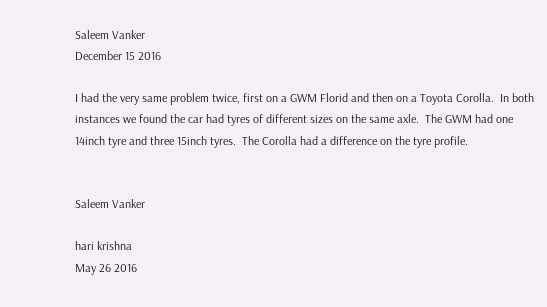Saleem Vanker
December 15 2016

I had the very same problem twice, first on a GWM Florid and then on a Toyota Corolla.  In both instances we found the car had tyres of different sizes on the same axle.  The GWM had one 14inch tyre and three 15inch tyres.  The Corolla had a difference on the tyre profile.


Saleem Vanker

hari krishna
May 26 2016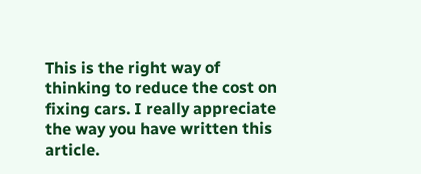This is the right way of thinking to reduce the cost on fixing cars. I really appreciate the way you have written this article.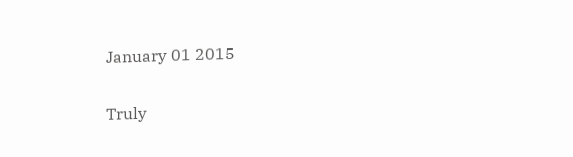January 01 2015

Truly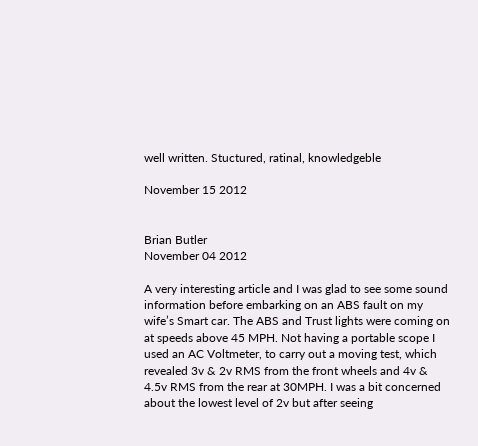well written. Stuctured, ratinal, knowledgeble

November 15 2012


Brian Butler
November 04 2012

A very interesting article and I was glad to see some sound information before embarking on an ABS fault on my wife’s Smart car. The ABS and Trust lights were coming on at speeds above 45 MPH. Not having a portable scope I used an AC Voltmeter, to carry out a moving test, which revealed 3v & 2v RMS from the front wheels and 4v & 4.5v RMS from the rear at 30MPH. I was a bit concerned about the lowest level of 2v but after seeing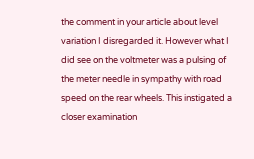the comment in your article about level variation I disregarded it. However what I did see on the voltmeter was a pulsing of the meter needle in sympathy with road speed on the rear wheels. This instigated a closer examination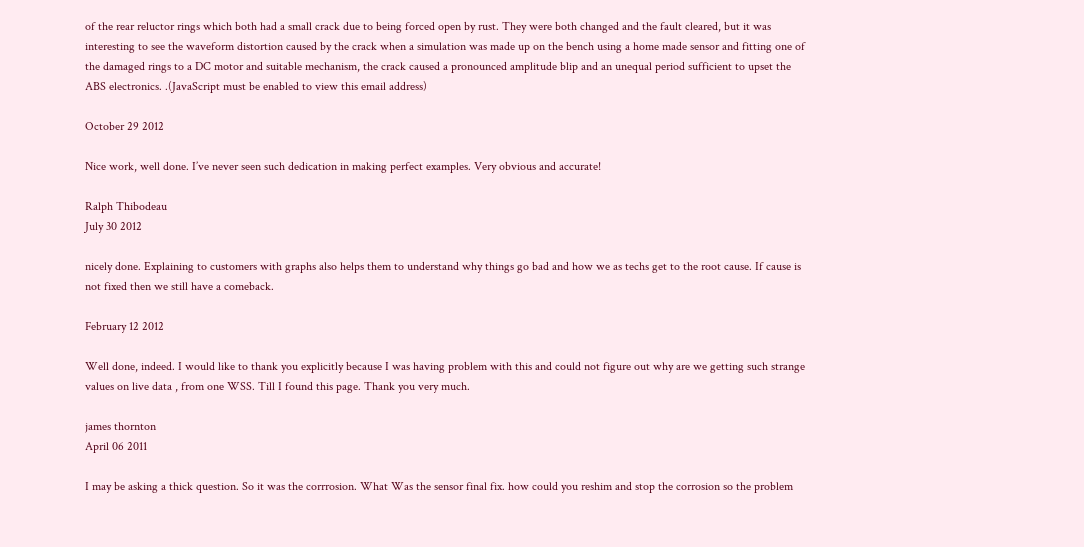of the rear reluctor rings which both had a small crack due to being forced open by rust. They were both changed and the fault cleared, but it was interesting to see the waveform distortion caused by the crack when a simulation was made up on the bench using a home made sensor and fitting one of the damaged rings to a DC motor and suitable mechanism, the crack caused a pronounced amplitude blip and an unequal period sufficient to upset the ABS electronics. .(JavaScript must be enabled to view this email address)

October 29 2012

Nice work, well done. I’ve never seen such dedication in making perfect examples. Very obvious and accurate!

Ralph Thibodeau
July 30 2012

nicely done. Explaining to customers with graphs also helps them to understand why things go bad and how we as techs get to the root cause. If cause is not fixed then we still have a comeback.

February 12 2012

Well done, indeed. I would like to thank you explicitly because I was having problem with this and could not figure out why are we getting such strange values on live data , from one WSS. Till I found this page. Thank you very much.

james thornton
April 06 2011

I may be asking a thick question. So it was the corrrosion. What Was the sensor final fix. how could you reshim and stop the corrosion so the problem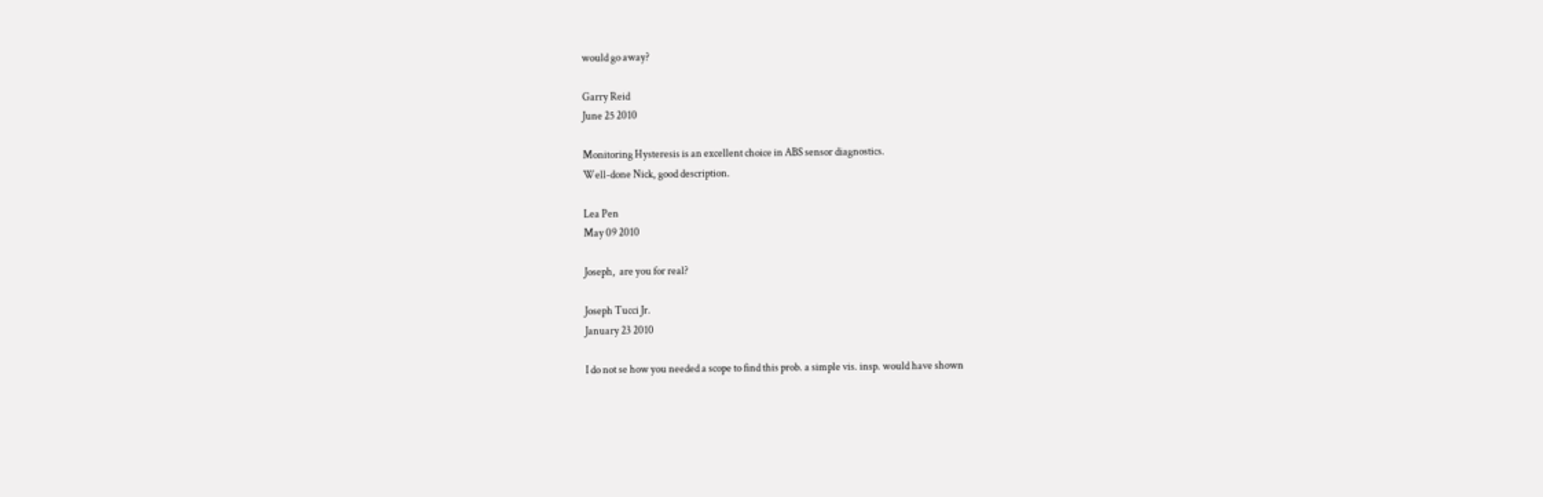would go away?

Garry Reid
June 25 2010

Monitoring Hysteresis is an excellent choice in ABS sensor diagnostics.
Well-done Nick, good description.

Lea Pen
May 09 2010

Joseph,  are you for real?

Joseph Tucci Jr.
January 23 2010

I do not se how you needed a scope to find this prob. a simple vis. insp. would have shown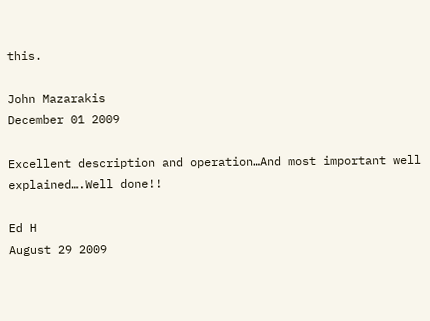this.

John Mazarakis
December 01 2009

Excellent description and operation…And most important well explained….Well done!!

Ed H
August 29 2009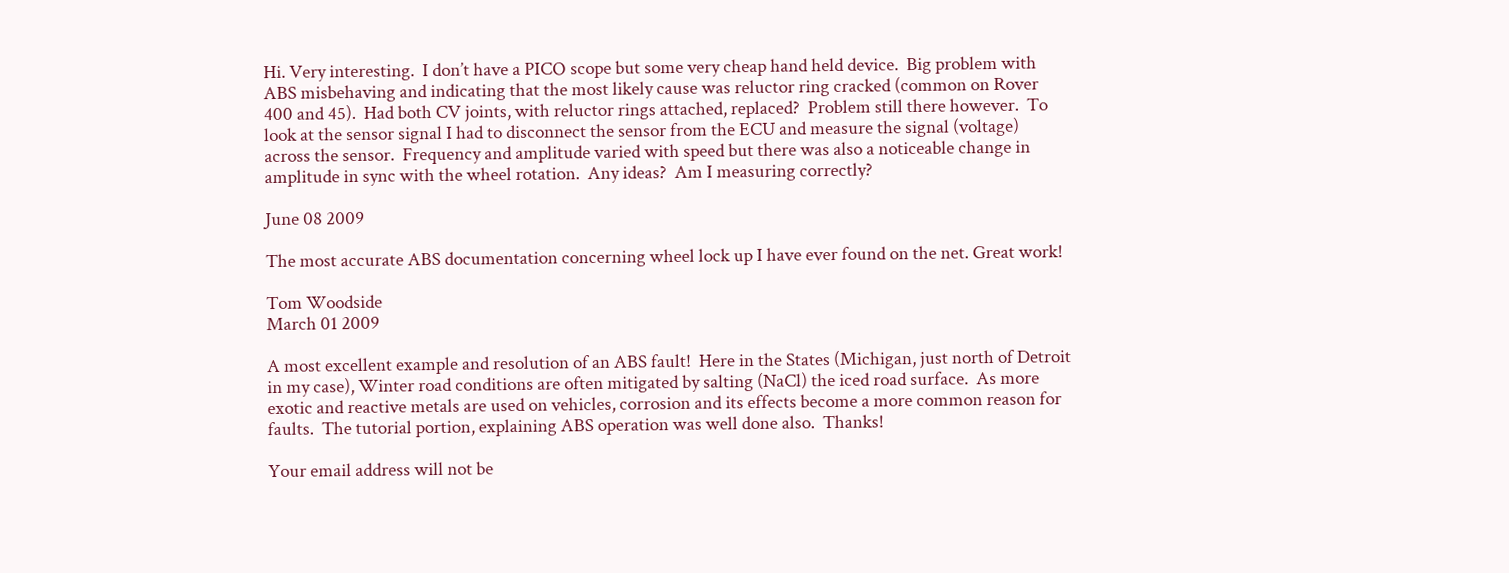Hi. Very interesting.  I don’t have a PICO scope but some very cheap hand held device.  Big problem with ABS misbehaving and indicating that the most likely cause was reluctor ring cracked (common on Rover 400 and 45).  Had both CV joints, with reluctor rings attached, replaced?  Problem still there however.  To look at the sensor signal I had to disconnect the sensor from the ECU and measure the signal (voltage) across the sensor.  Frequency and amplitude varied with speed but there was also a noticeable change in amplitude in sync with the wheel rotation.  Any ideas?  Am I measuring correctly?

June 08 2009

The most accurate ABS documentation concerning wheel lock up I have ever found on the net. Great work!

Tom Woodside
March 01 2009

A most excellent example and resolution of an ABS fault!  Here in the States (Michigan, just north of Detroit in my case), Winter road conditions are often mitigated by salting (NaCl) the iced road surface.  As more exotic and reactive metals are used on vehicles, corrosion and its effects become a more common reason for faults.  The tutorial portion, explaining ABS operation was well done also.  Thanks!

Your email address will not be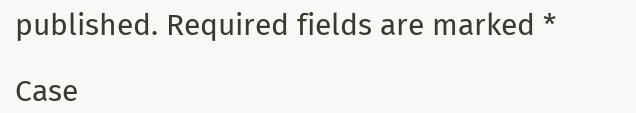published. Required fields are marked *

Case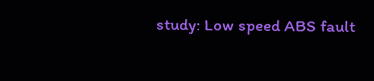study: Low speed ABS fault